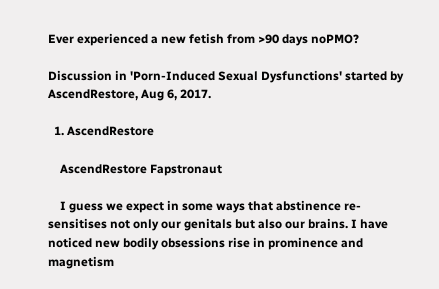Ever experienced a new fetish from >90 days noPMO?

Discussion in 'Porn-Induced Sexual Dysfunctions' started by AscendRestore, Aug 6, 2017.

  1. AscendRestore

    AscendRestore Fapstronaut

    I guess we expect in some ways that abstinence re-sensitises not only our genitals but also our brains. I have noticed new bodily obsessions rise in prominence and magnetism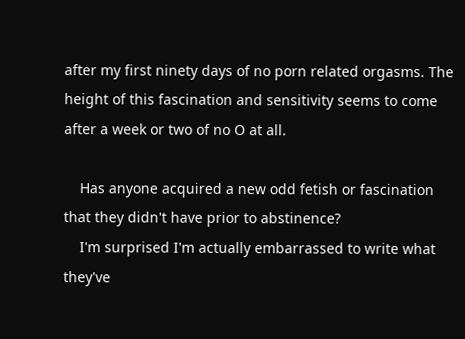after my first ninety days of no porn related orgasms. The height of this fascination and sensitivity seems to come after a week or two of no O at all.

    Has anyone acquired a new odd fetish or fascination that they didn't have prior to abstinence?
    I'm surprised I'm actually embarrassed to write what they've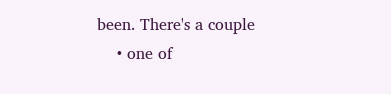been. There's a couple
    • one of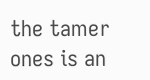the tamer ones is an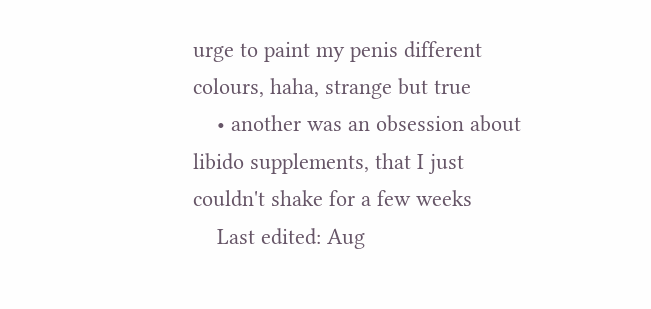urge to paint my penis different colours, haha, strange but true
    • another was an obsession about libido supplements, that I just couldn't shake for a few weeks
    Last edited: Aug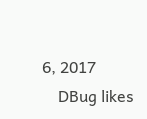6, 2017
    DBug likes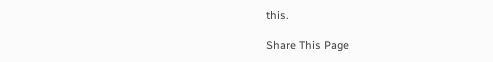this.

Share This Page